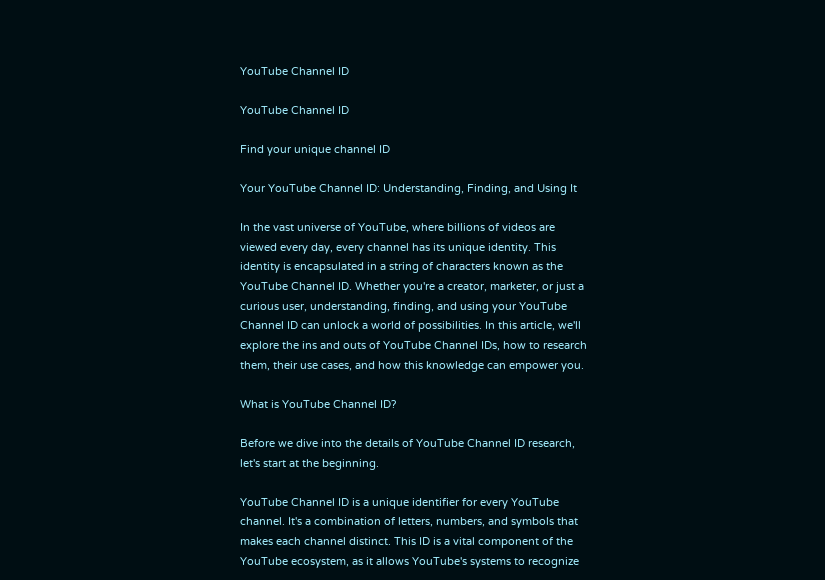YouTube Channel ID

YouTube Channel ID

Find your unique channel ID

Your YouTube Channel ID: Understanding, Finding, and Using It

In the vast universe of YouTube, where billions of videos are viewed every day, every channel has its unique identity. This identity is encapsulated in a string of characters known as the YouTube Channel ID. Whether you're a creator, marketer, or just a curious user, understanding, finding, and using your YouTube Channel ID can unlock a world of possibilities. In this article, we'll explore the ins and outs of YouTube Channel IDs, how to research them, their use cases, and how this knowledge can empower you.

What is YouTube Channel ID?

Before we dive into the details of YouTube Channel ID research, let's start at the beginning.

YouTube Channel ID is a unique identifier for every YouTube channel. It's a combination of letters, numbers, and symbols that makes each channel distinct. This ID is a vital component of the YouTube ecosystem, as it allows YouTube's systems to recognize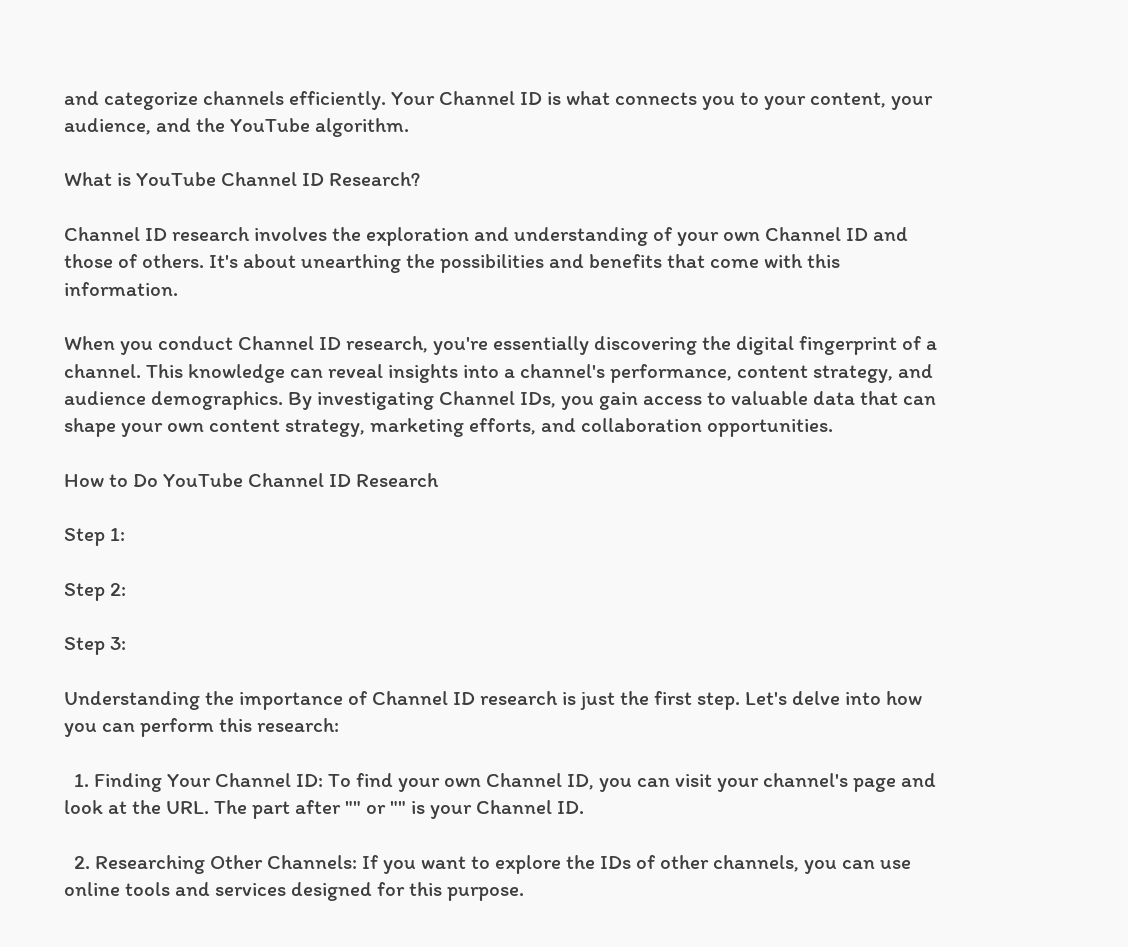and categorize channels efficiently. Your Channel ID is what connects you to your content, your audience, and the YouTube algorithm.

What is YouTube Channel ID Research?

Channel ID research involves the exploration and understanding of your own Channel ID and those of others. It's about unearthing the possibilities and benefits that come with this information.

When you conduct Channel ID research, you're essentially discovering the digital fingerprint of a channel. This knowledge can reveal insights into a channel's performance, content strategy, and audience demographics. By investigating Channel IDs, you gain access to valuable data that can shape your own content strategy, marketing efforts, and collaboration opportunities.

How to Do YouTube Channel ID Research

Step 1:

Step 2:

Step 3:

Understanding the importance of Channel ID research is just the first step. Let's delve into how you can perform this research:

  1. Finding Your Channel ID: To find your own Channel ID, you can visit your channel's page and look at the URL. The part after "" or "" is your Channel ID.

  2. Researching Other Channels: If you want to explore the IDs of other channels, you can use online tools and services designed for this purpose.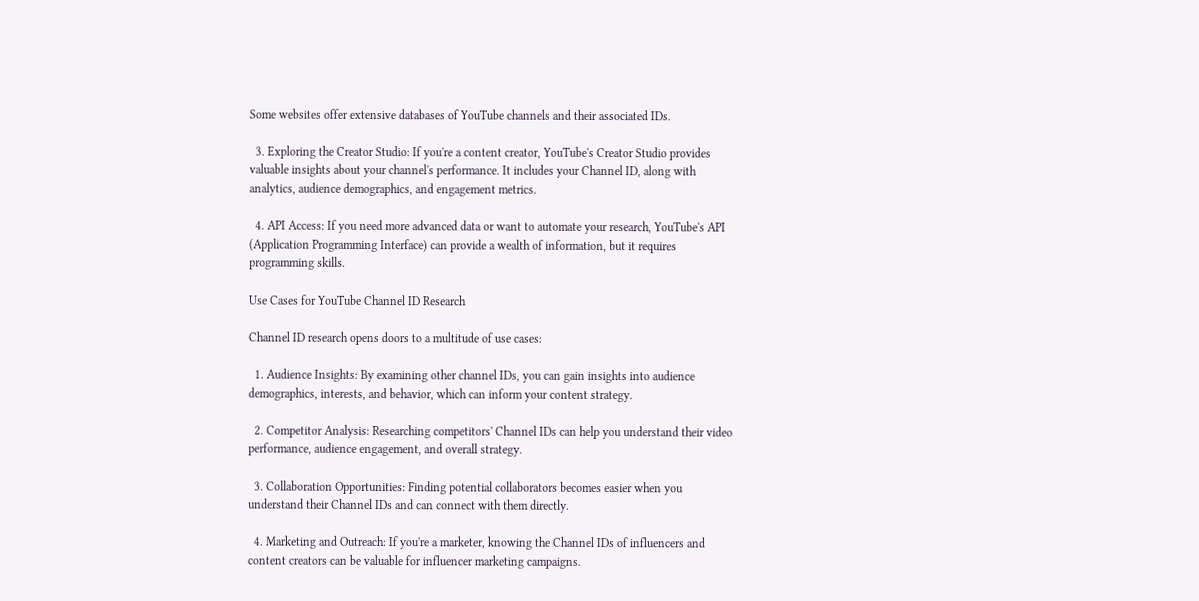Some websites offer extensive databases of YouTube channels and their associated IDs.

  3. Exploring the Creator Studio: If you're a content creator, YouTube's Creator Studio provides valuable insights about your channel's performance. It includes your Channel ID, along with analytics, audience demographics, and engagement metrics.

  4. API Access: If you need more advanced data or want to automate your research, YouTube's API (Application Programming Interface) can provide a wealth of information, but it requires programming skills.

Use Cases for YouTube Channel ID Research

Channel ID research opens doors to a multitude of use cases:

  1. Audience Insights: By examining other channel IDs, you can gain insights into audience demographics, interests, and behavior, which can inform your content strategy.

  2. Competitor Analysis: Researching competitors' Channel IDs can help you understand their video performance, audience engagement, and overall strategy.

  3. Collaboration Opportunities: Finding potential collaborators becomes easier when you understand their Channel IDs and can connect with them directly.

  4. Marketing and Outreach: If you're a marketer, knowing the Channel IDs of influencers and content creators can be valuable for influencer marketing campaigns.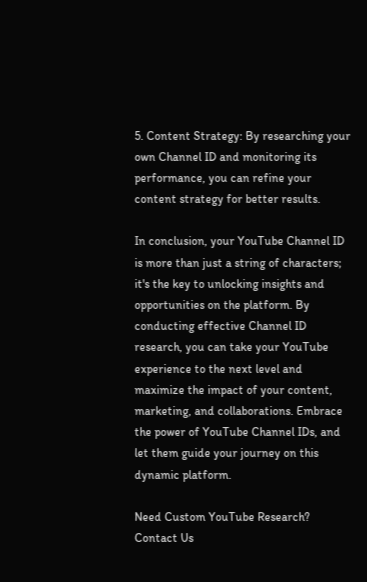5. Content Strategy: By researching your own Channel ID and monitoring its performance, you can refine your content strategy for better results.

In conclusion, your YouTube Channel ID is more than just a string of characters; it's the key to unlocking insights and opportunities on the platform. By conducting effective Channel ID research, you can take your YouTube experience to the next level and maximize the impact of your content, marketing, and collaborations. Embrace the power of YouTube Channel IDs, and let them guide your journey on this dynamic platform.

Need Custom YouTube Research? Contact Us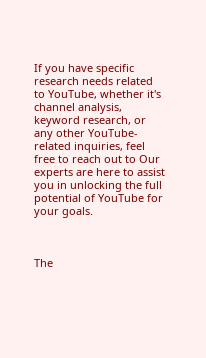If you have specific research needs related to YouTube, whether it's channel analysis, keyword research, or any other YouTube-related inquiries, feel free to reach out to Our experts are here to assist you in unlocking the full potential of YouTube for your goals.



The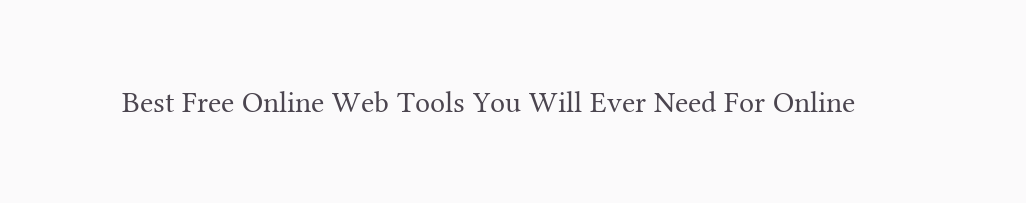Best Free Online Web Tools You Will Ever Need For Online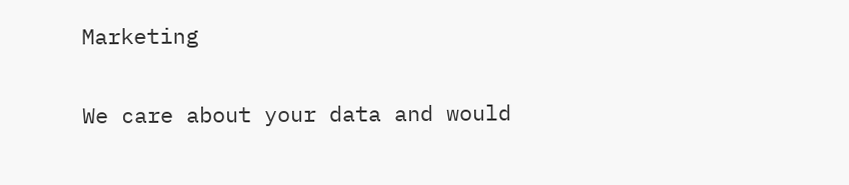Marketing

We care about your data and would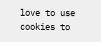love to use cookies to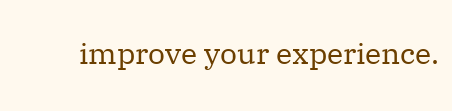improve your experience.